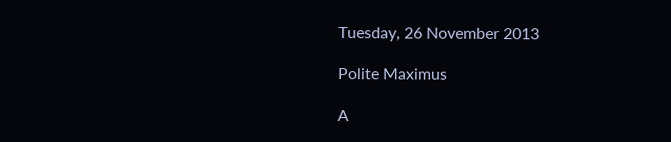Tuesday, 26 November 2013

Polite Maximus

A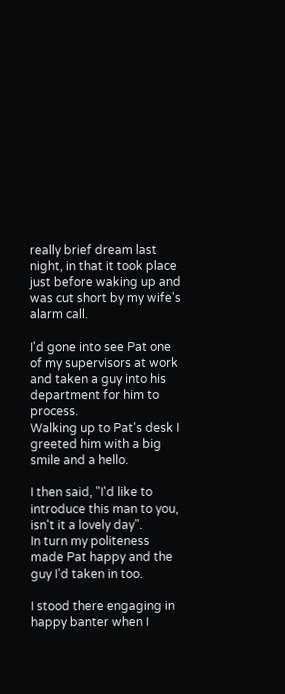really brief dream last night, in that it took place just before waking up and was cut short by my wife's alarm call.

I'd gone into see Pat one of my supervisors at work and taken a guy into his department for him to process.
Walking up to Pat's desk I greeted him with a big smile and a hello.

I then said, "I'd like to introduce this man to you, isn't it a lovely day".
In turn my politeness made Pat happy and the guy I'd taken in too.

I stood there engaging in happy banter when I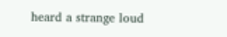heard a strange loud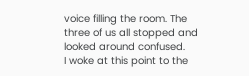voice filling the room. The three of us all stopped and looked around confused.
I woke at this point to the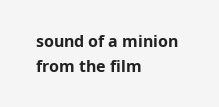sound of a minion from the film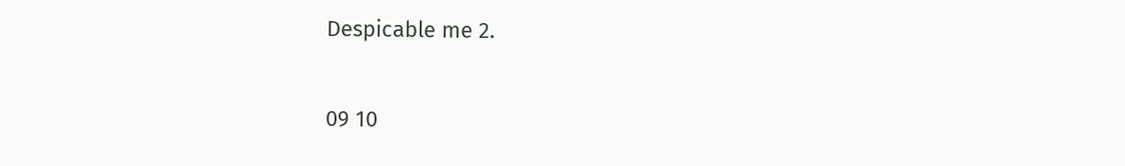Despicable me 2.

09 10